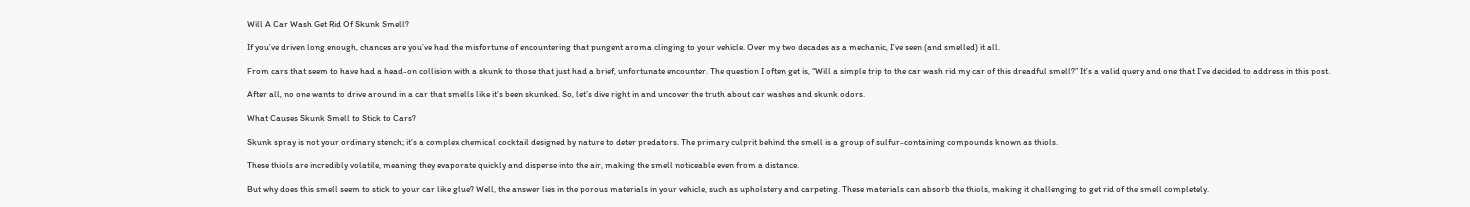Will A Car Wash Get Rid Of Skunk Smell?

If you’ve driven long enough, chances are you’ve had the misfortune of encountering that pungent aroma clinging to your vehicle. Over my two decades as a mechanic, I’ve seen (and smelled) it all.

From cars that seem to have had a head-on collision with a skunk to those that just had a brief, unfortunate encounter. The question I often get is, “Will a simple trip to the car wash rid my car of this dreadful smell?” It’s a valid query and one that I’ve decided to address in this post.

After all, no one wants to drive around in a car that smells like it’s been skunked. So, let’s dive right in and uncover the truth about car washes and skunk odors.

What Causes Skunk Smell to Stick to Cars?

Skunk spray is not your ordinary stench; it’s a complex chemical cocktail designed by nature to deter predators. The primary culprit behind the smell is a group of sulfur-containing compounds known as thiols.

These thiols are incredibly volatile, meaning they evaporate quickly and disperse into the air, making the smell noticeable even from a distance.

But why does this smell seem to stick to your car like glue? Well, the answer lies in the porous materials in your vehicle, such as upholstery and carpeting. These materials can absorb the thiols, making it challenging to get rid of the smell completely.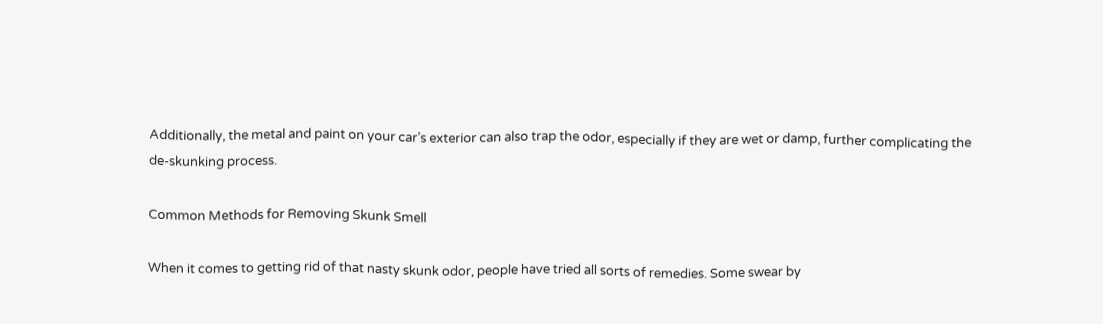Additionally, the metal and paint on your car’s exterior can also trap the odor, especially if they are wet or damp, further complicating the de-skunking process.

Common Methods for Removing Skunk Smell

When it comes to getting rid of that nasty skunk odor, people have tried all sorts of remedies. Some swear by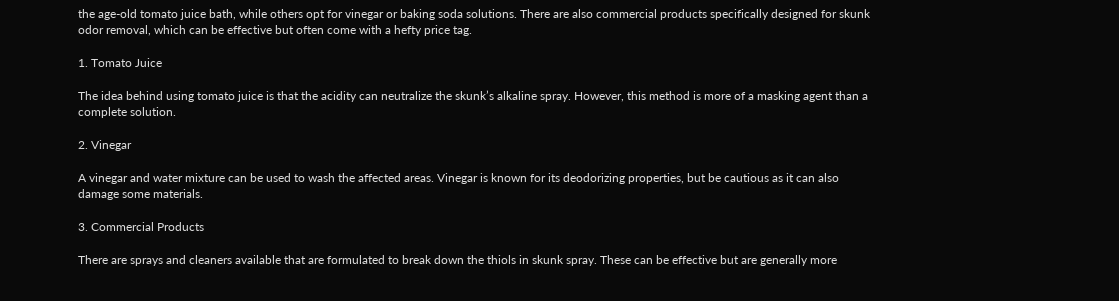the age-old tomato juice bath, while others opt for vinegar or baking soda solutions. There are also commercial products specifically designed for skunk odor removal, which can be effective but often come with a hefty price tag.

1. Tomato Juice

The idea behind using tomato juice is that the acidity can neutralize the skunk’s alkaline spray. However, this method is more of a masking agent than a complete solution.

2. Vinegar

A vinegar and water mixture can be used to wash the affected areas. Vinegar is known for its deodorizing properties, but be cautious as it can also damage some materials.

3. Commercial Products

There are sprays and cleaners available that are formulated to break down the thiols in skunk spray. These can be effective but are generally more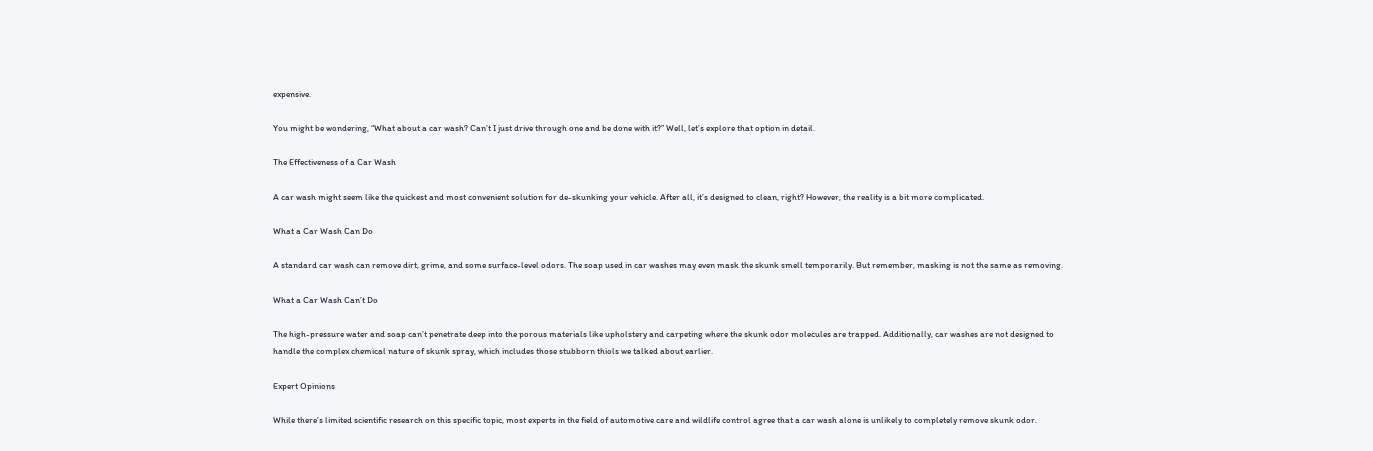expensive.

You might be wondering, “What about a car wash? Can’t I just drive through one and be done with it?” Well, let’s explore that option in detail.

The Effectiveness of a Car Wash

A car wash might seem like the quickest and most convenient solution for de-skunking your vehicle. After all, it’s designed to clean, right? However, the reality is a bit more complicated.

What a Car Wash Can Do

A standard car wash can remove dirt, grime, and some surface-level odors. The soap used in car washes may even mask the skunk smell temporarily. But remember, masking is not the same as removing.

What a Car Wash Can’t Do

The high-pressure water and soap can’t penetrate deep into the porous materials like upholstery and carpeting where the skunk odor molecules are trapped. Additionally, car washes are not designed to handle the complex chemical nature of skunk spray, which includes those stubborn thiols we talked about earlier.

Expert Opinions

While there’s limited scientific research on this specific topic, most experts in the field of automotive care and wildlife control agree that a car wash alone is unlikely to completely remove skunk odor.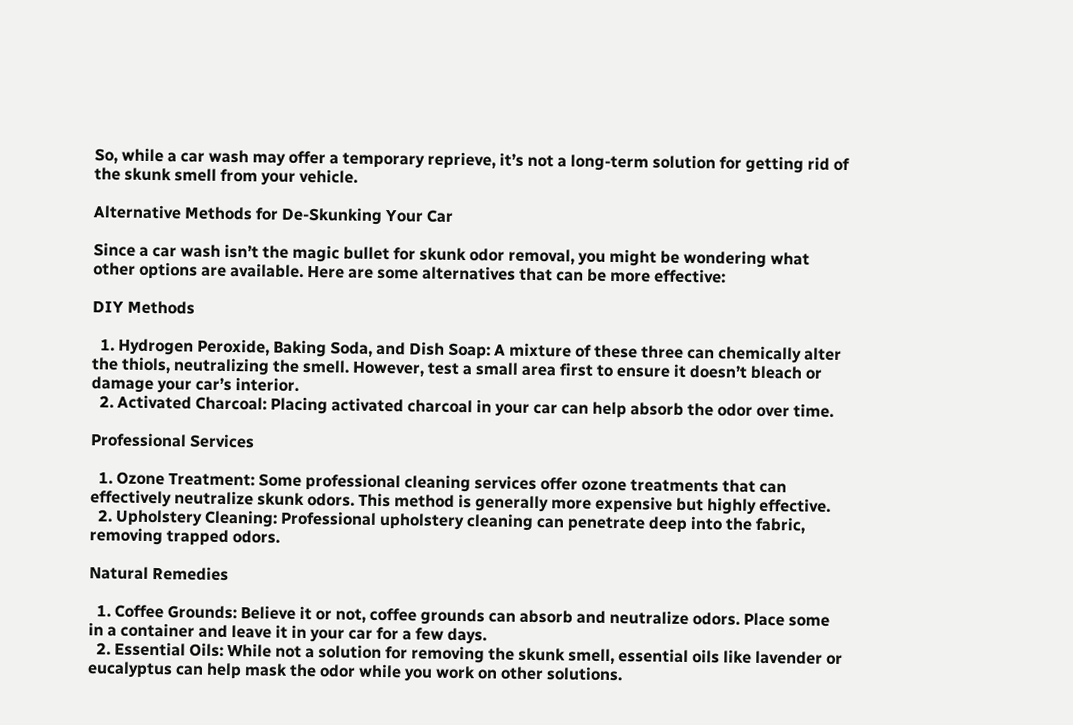So, while a car wash may offer a temporary reprieve, it’s not a long-term solution for getting rid of the skunk smell from your vehicle.

Alternative Methods for De-Skunking Your Car

Since a car wash isn’t the magic bullet for skunk odor removal, you might be wondering what other options are available. Here are some alternatives that can be more effective:

DIY Methods

  1. Hydrogen Peroxide, Baking Soda, and Dish Soap: A mixture of these three can chemically alter the thiols, neutralizing the smell. However, test a small area first to ensure it doesn’t bleach or damage your car’s interior.
  2. Activated Charcoal: Placing activated charcoal in your car can help absorb the odor over time.

Professional Services

  1. Ozone Treatment: Some professional cleaning services offer ozone treatments that can effectively neutralize skunk odors. This method is generally more expensive but highly effective.
  2. Upholstery Cleaning: Professional upholstery cleaning can penetrate deep into the fabric, removing trapped odors.

Natural Remedies

  1. Coffee Grounds: Believe it or not, coffee grounds can absorb and neutralize odors. Place some in a container and leave it in your car for a few days.
  2. Essential Oils: While not a solution for removing the skunk smell, essential oils like lavender or eucalyptus can help mask the odor while you work on other solutions.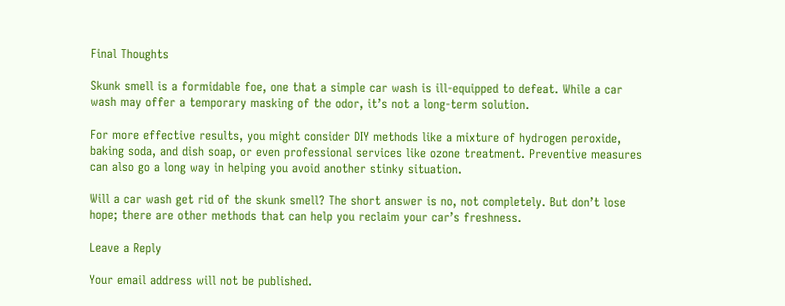Final Thoughts

Skunk smell is a formidable foe, one that a simple car wash is ill-equipped to defeat. While a car wash may offer a temporary masking of the odor, it’s not a long-term solution.

For more effective results, you might consider DIY methods like a mixture of hydrogen peroxide, baking soda, and dish soap, or even professional services like ozone treatment. Preventive measures can also go a long way in helping you avoid another stinky situation.

Will a car wash get rid of the skunk smell? The short answer is no, not completely. But don’t lose hope; there are other methods that can help you reclaim your car’s freshness.

Leave a Reply

Your email address will not be published.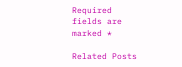Required fields are marked *

Related Posts